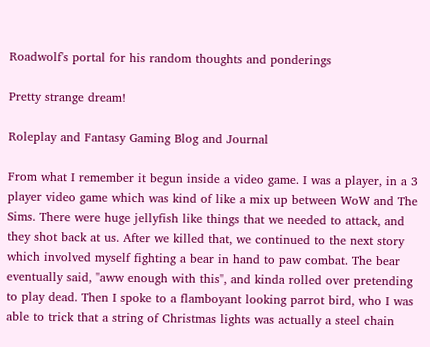Roadwolf's portal for his random thoughts and ponderings

Pretty strange dream!

Roleplay and Fantasy Gaming Blog and Journal

From what I remember it begun inside a video game. I was a player, in a 3 player video game which was kind of like a mix up between WoW and The Sims. There were huge jellyfish like things that we needed to attack, and they shot back at us. After we killed that, we continued to the next story which involved myself fighting a bear in hand to paw combat. The bear eventually said, "aww enough with this", and kinda rolled over pretending to play dead. Then I spoke to a flamboyant looking parrot bird, who I was able to trick that a string of Christmas lights was actually a steel chain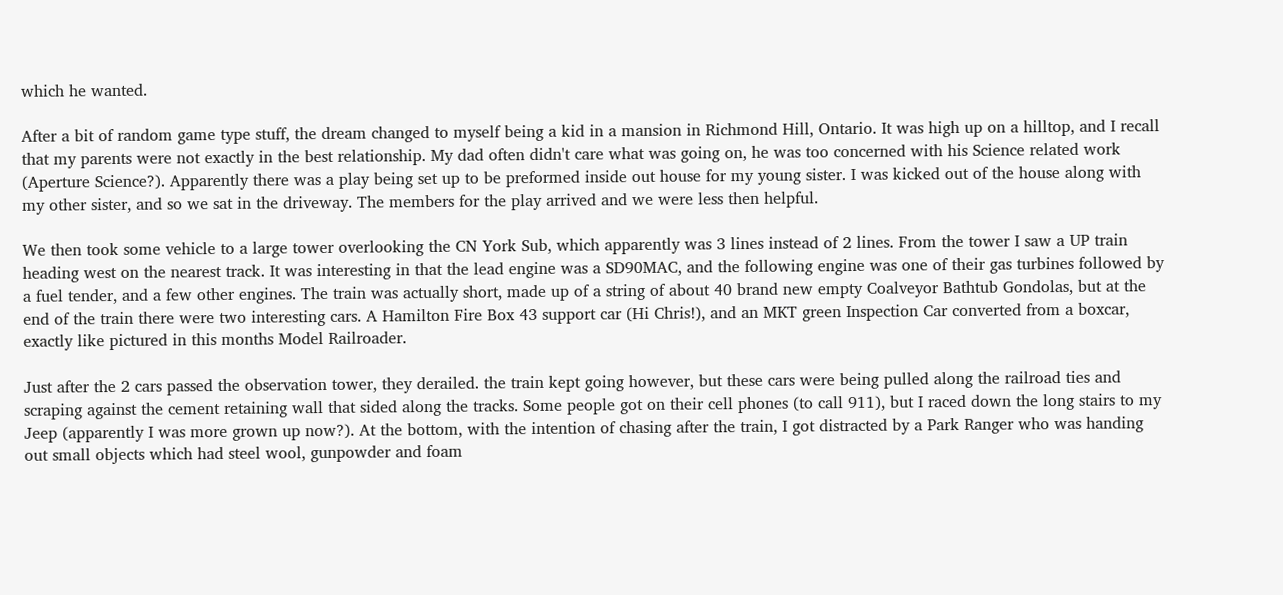which he wanted.

After a bit of random game type stuff, the dream changed to myself being a kid in a mansion in Richmond Hill, Ontario. It was high up on a hilltop, and I recall that my parents were not exactly in the best relationship. My dad often didn't care what was going on, he was too concerned with his Science related work (Aperture Science?). Apparently there was a play being set up to be preformed inside out house for my young sister. I was kicked out of the house along with my other sister, and so we sat in the driveway. The members for the play arrived and we were less then helpful.

We then took some vehicle to a large tower overlooking the CN York Sub, which apparently was 3 lines instead of 2 lines. From the tower I saw a UP train heading west on the nearest track. It was interesting in that the lead engine was a SD90MAC, and the following engine was one of their gas turbines followed by a fuel tender, and a few other engines. The train was actually short, made up of a string of about 40 brand new empty Coalveyor Bathtub Gondolas, but at the end of the train there were two interesting cars. A Hamilton Fire Box 43 support car (Hi Chris!), and an MKT green Inspection Car converted from a boxcar, exactly like pictured in this months Model Railroader.

Just after the 2 cars passed the observation tower, they derailed. the train kept going however, but these cars were being pulled along the railroad ties and scraping against the cement retaining wall that sided along the tracks. Some people got on their cell phones (to call 911), but I raced down the long stairs to my Jeep (apparently I was more grown up now?). At the bottom, with the intention of chasing after the train, I got distracted by a Park Ranger who was handing out small objects which had steel wool, gunpowder and foam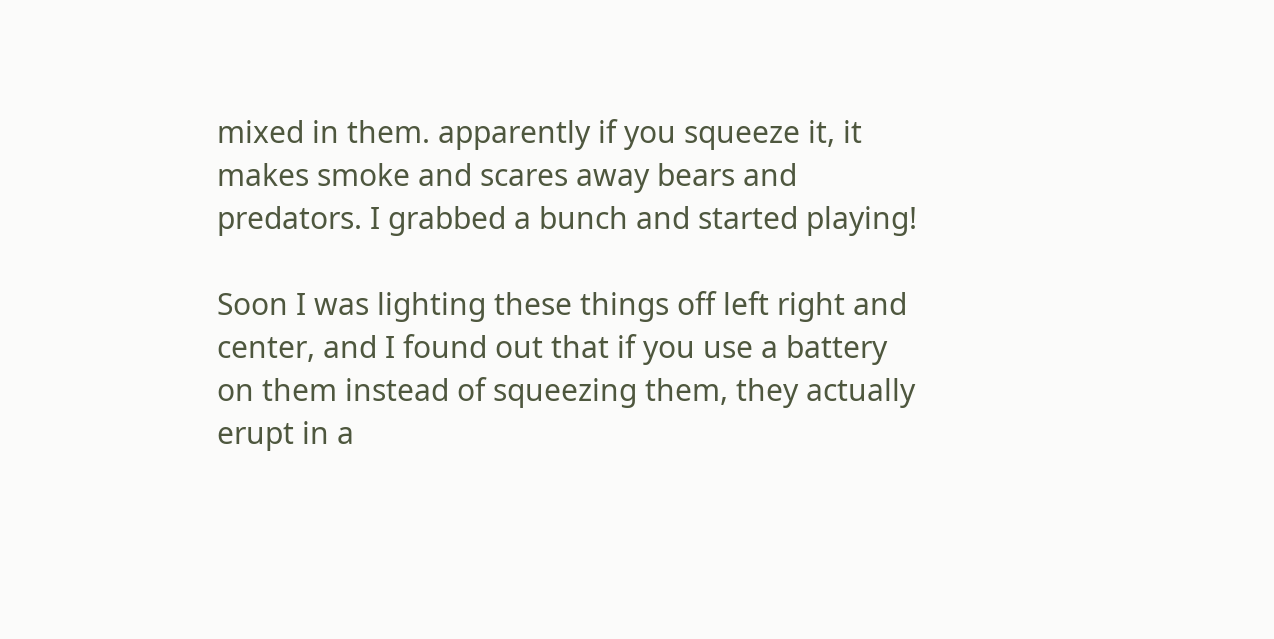mixed in them. apparently if you squeeze it, it makes smoke and scares away bears and predators. I grabbed a bunch and started playing!

Soon I was lighting these things off left right and center, and I found out that if you use a battery on them instead of squeezing them, they actually erupt in a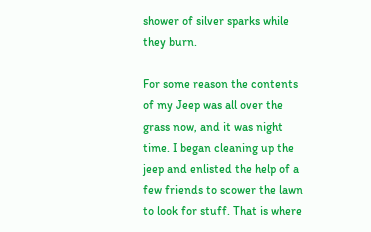shower of silver sparks while they burn.

For some reason the contents of my Jeep was all over the grass now, and it was night time. I began cleaning up the jeep and enlisted the help of a few friends to scower the lawn to look for stuff. That is where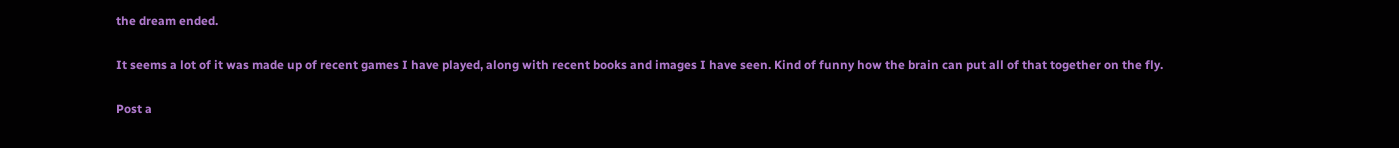the dream ended.

It seems a lot of it was made up of recent games I have played, along with recent books and images I have seen. Kind of funny how the brain can put all of that together on the fly.

Post a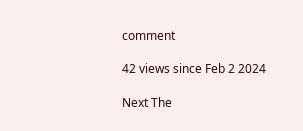comment

42 views since Feb 2 2024

Next The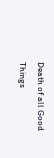Death of all Good Things